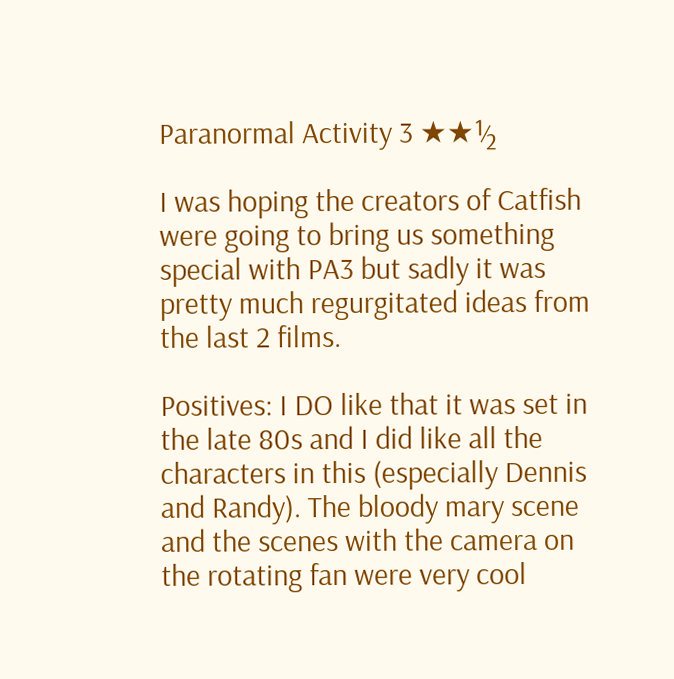Paranormal Activity 3 ★★½

I was hoping the creators of Catfish were going to bring us something special with PA3 but sadly it was pretty much regurgitated ideas from the last 2 films.

Positives: I DO like that it was set in the late 80s and I did like all the characters in this (especially Dennis and Randy). The bloody mary scene and the scenes with the camera on the rotating fan were very cool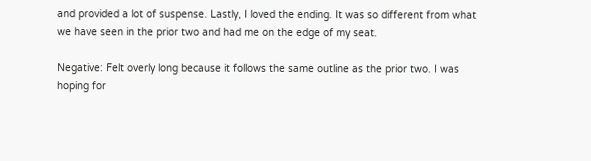and provided a lot of suspense. Lastly, I loved the ending. It was so different from what we have seen in the prior two and had me on the edge of my seat.

Negative: Felt overly long because it follows the same outline as the prior two. I was hoping for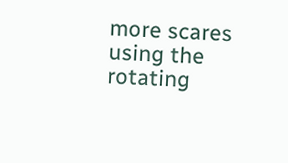more scares using the rotating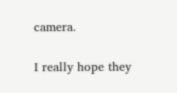camera.

I really hope they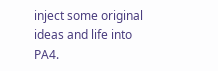inject some original ideas and life into PA4.